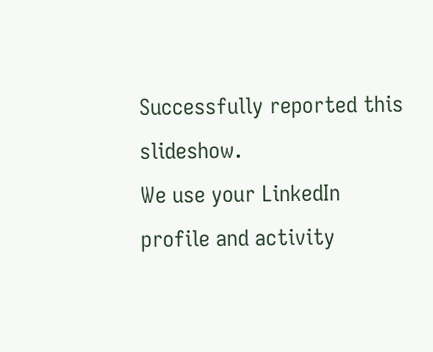Successfully reported this slideshow.
We use your LinkedIn profile and activity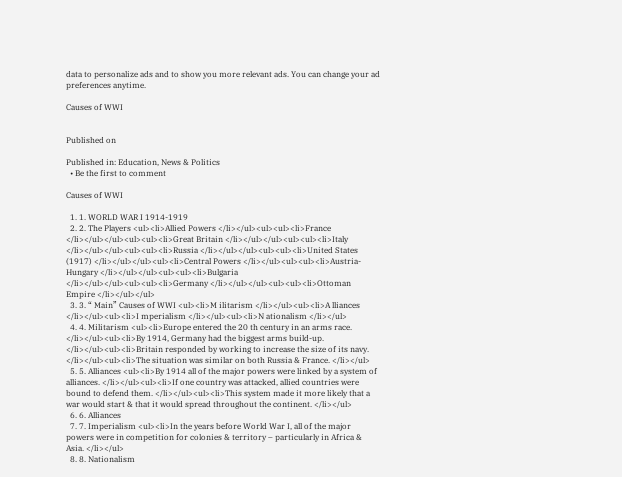data to personalize ads and to show you more relevant ads. You can change your ad preferences anytime.

Causes of WWI


Published on

Published in: Education, News & Politics
  • Be the first to comment

Causes of WWI

  1. 1. WORLD WAR I 1914-1919
  2. 2. The Players <ul><li>Allied Powers </li></ul><ul><ul><li>France </li></ul></ul><ul><ul><li>Great Britain </li></ul></ul><ul><ul><li>Italy </li></ul></ul><ul><ul><li>Russia </li></ul></ul><ul><ul><li>United States (1917) </li></ul></ul><ul><li>Central Powers </li></ul><ul><ul><li>Austria-Hungary </li></ul></ul><ul><ul><li>Bulgaria </li></ul></ul><ul><ul><li>Germany </li></ul></ul><ul><ul><li>Ottoman Empire </li></ul></ul>
  3. 3. “ Main” Causes of WWI <ul><li>M ilitarism </li></ul><ul><li>A lliances </li></ul><ul><li>I mperialism </li></ul><ul><li>N ationalism </li></ul>
  4. 4. Militarism <ul><li>Europe entered the 20 th century in an arms race. </li></ul><ul><li>By 1914, Germany had the biggest arms build-up. </li></ul><ul><li>Britain responded by working to increase the size of its navy. </li></ul><ul><li>The situation was similar on both Russia & France. </li></ul>
  5. 5. Alliances <ul><li>By 1914 all of the major powers were linked by a system of alliances. </li></ul><ul><li>If one country was attacked, allied countries were bound to defend them. </li></ul><ul><li>This system made it more likely that a war would start & that it would spread throughout the continent. </li></ul>
  6. 6. Alliances
  7. 7. Imperialism <ul><li>In the years before World War I, all of the major powers were in competition for colonies & territory – particularly in Africa & Asia. </li></ul>
  8. 8. Nationalism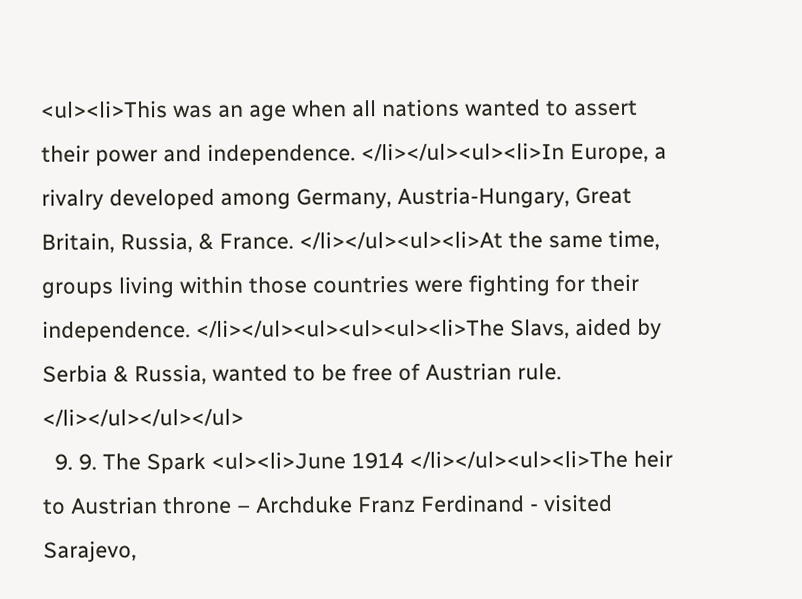<ul><li>This was an age when all nations wanted to assert their power and independence. </li></ul><ul><li>In Europe, a rivalry developed among Germany, Austria-Hungary, Great Britain, Russia, & France. </li></ul><ul><li>At the same time, groups living within those countries were fighting for their independence. </li></ul><ul><ul><ul><li>The Slavs, aided by Serbia & Russia, wanted to be free of Austrian rule. </li></ul></ul></ul>
  9. 9. The Spark <ul><li>June 1914 </li></ul><ul><li>The heir to Austrian throne – Archduke Franz Ferdinand - visited Sarajevo,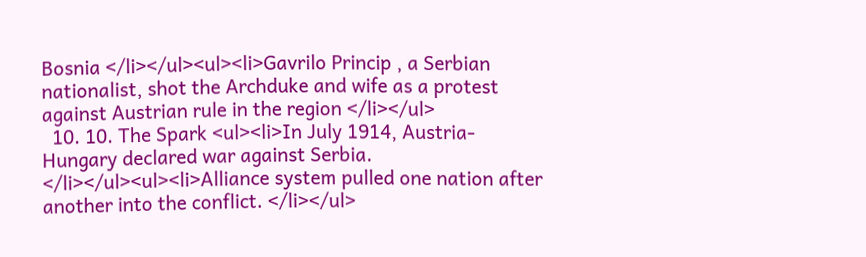Bosnia </li></ul><ul><li>Gavrilo Princip , a Serbian nationalist, shot the Archduke and wife as a protest against Austrian rule in the region </li></ul>
  10. 10. The Spark <ul><li>In July 1914, Austria-Hungary declared war against Serbia. </li></ul><ul><li>Alliance system pulled one nation after another into the conflict. </li></ul>